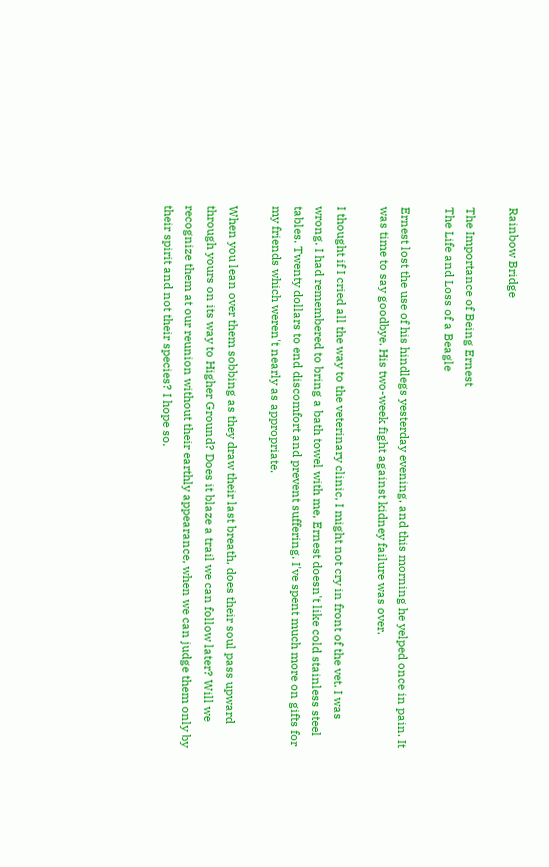Rainbow Bridge

The Importance of Being Ernest
The Life and Loss of a Beagle

Ernest lost the use of his hindlegs yesterday evening, and this morning he yelped once in pain. It was time to say goodbye. His two-week fight against kidney failure was over.

I thought if I cried all the way to the veterinary clinic, I might not cry in front of the vet. I was wrong. I had remembered to bring a bath towel with me, Ernest doesn't like cold stainless steel tables. Twenty dollars to end discomfort and prevent suffering. I've spent much more on gifts for my friends which weren't nearly as appropriate.

When you lean over them sobbing as they draw their last breath, does their soul pass upward through yours on its way to Higher Ground? Does it blaze a trail we can follow later? Will we recognize them at our reunion without their earthly appearance, when we can judge them only by their spirit and not their species? I hope so.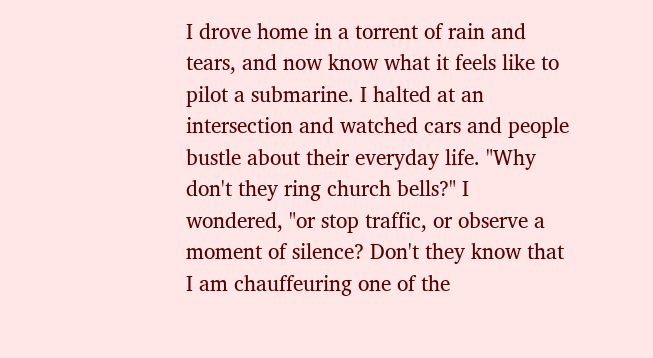I drove home in a torrent of rain and tears, and now know what it feels like to pilot a submarine. I halted at an intersection and watched cars and people bustle about their everyday life. "Why don't they ring church bells?" I wondered, "or stop traffic, or observe a moment of silence? Don't they know that I am chauffeuring one of the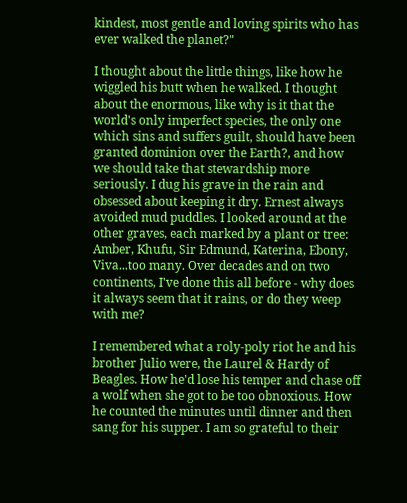kindest, most gentle and loving spirits who has ever walked the planet?"

I thought about the little things, like how he wiggled his butt when he walked. I thought about the enormous, like why is it that the world's only imperfect species, the only one which sins and suffers guilt, should have been granted dominion over the Earth?, and how we should take that stewardship more seriously. I dug his grave in the rain and obsessed about keeping it dry. Ernest always avoided mud puddles. I looked around at the other graves, each marked by a plant or tree: Amber, Khufu, Sir Edmund, Katerina, Ebony, Viva...too many. Over decades and on two continents, I've done this all before - why does it always seem that it rains, or do they weep with me?

I remembered what a roly-poly riot he and his brother Julio were, the Laurel & Hardy of Beagles. How he'd lose his temper and chase off a wolf when she got to be too obnoxious. How he counted the minutes until dinner and then sang for his supper. I am so grateful to their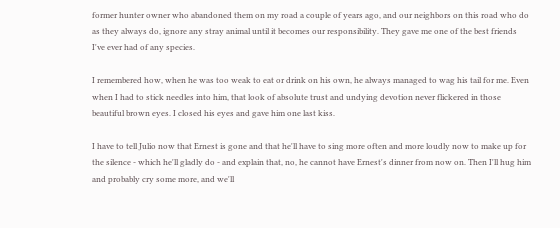former hunter owner who abandoned them on my road a couple of years ago, and our neighbors on this road who do as they always do, ignore any stray animal until it becomes our responsibility. They gave me one of the best friends I've ever had of any species.

I remembered how, when he was too weak to eat or drink on his own, he always managed to wag his tail for me. Even when I had to stick needles into him, that look of absolute trust and undying devotion never flickered in those beautiful brown eyes. I closed his eyes and gave him one last kiss.

I have to tell Julio now that Ernest is gone and that he'll have to sing more often and more loudly now to make up for the silence - which he'll gladly do - and explain that, no, he cannot have Ernest's dinner from now on. Then I'll hug him and probably cry some more, and we'll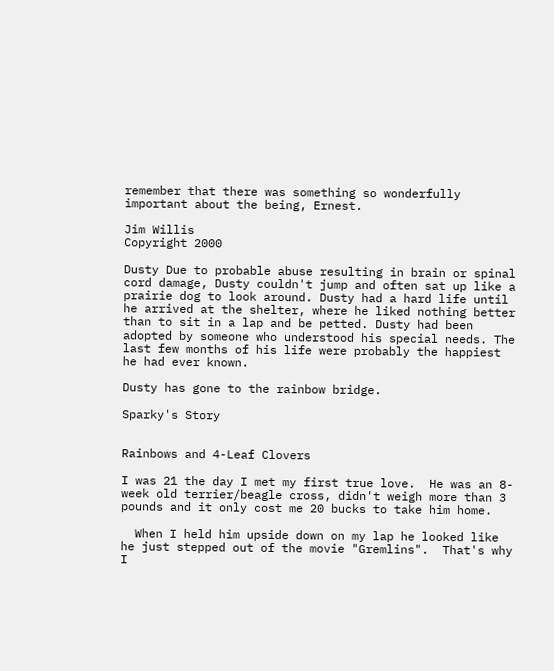remember that there was something so wonderfully important about the being, Ernest.

Jim Willis
Copyright 2000

Dusty Due to probable abuse resulting in brain or spinal cord damage, Dusty couldn't jump and often sat up like a prairie dog to look around. Dusty had a hard life until he arrived at the shelter, where he liked nothing better than to sit in a lap and be petted. Dusty had been adopted by someone who understood his special needs. The last few months of his life were probably the happiest he had ever known.

Dusty has gone to the rainbow bridge.

Sparky's Story


Rainbows and 4-Leaf Clovers

I was 21 the day I met my first true love.  He was an 8-week old terrier/beagle cross, didn't weigh more than 3 pounds and it only cost me 20 bucks to take him home.

  When I held him upside down on my lap he looked like he just stepped out of the movie "Gremlins".  That's why I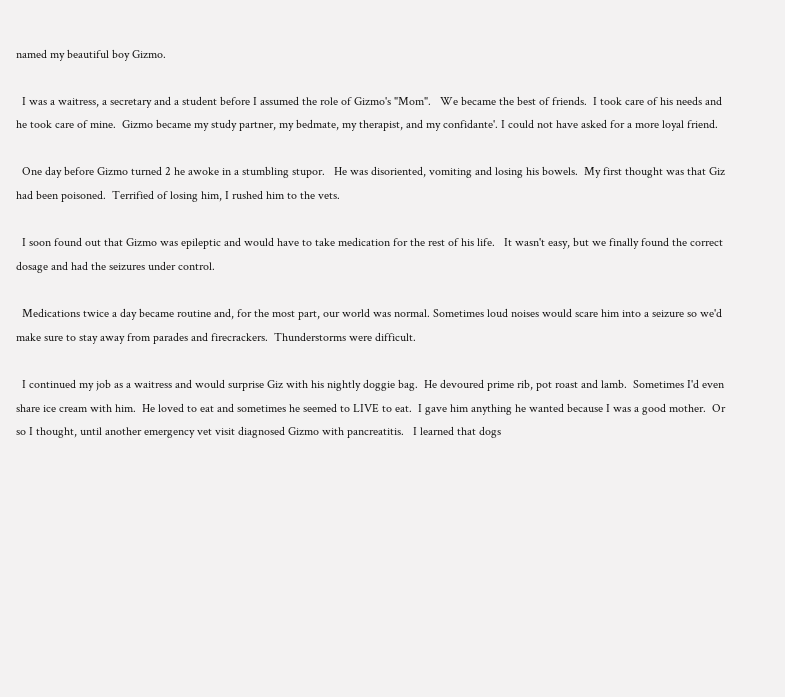named my beautiful boy Gizmo.

  I was a waitress, a secretary and a student before I assumed the role of Gizmo's "Mom".   We became the best of friends.  I took care of his needs and he took care of mine.  Gizmo became my study partner, my bedmate, my therapist, and my confidante'. I could not have asked for a more loyal friend.

  One day before Gizmo turned 2 he awoke in a stumbling stupor.   He was disoriented, vomiting and losing his bowels.  My first thought was that Giz had been poisoned.  Terrified of losing him, I rushed him to the vets.

  I soon found out that Gizmo was epileptic and would have to take medication for the rest of his life.   It wasn't easy, but we finally found the correct dosage and had the seizures under control.

  Medications twice a day became routine and, for the most part, our world was normal. Sometimes loud noises would scare him into a seizure so we'd make sure to stay away from parades and firecrackers.  Thunderstorms were difficult.

  I continued my job as a waitress and would surprise Giz with his nightly doggie bag.  He devoured prime rib, pot roast and lamb.  Sometimes I'd even share ice cream with him.  He loved to eat and sometimes he seemed to LIVE to eat.  I gave him anything he wanted because I was a good mother.  Or so I thought, until another emergency vet visit diagnosed Gizmo with pancreatitis.   I learned that dogs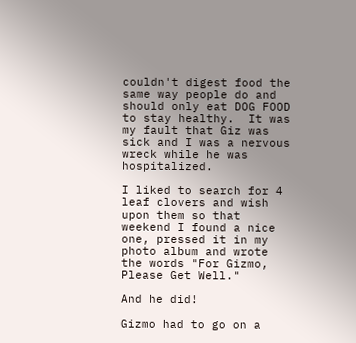couldn't digest food the same way people do and should only eat DOG FOOD to stay healthy.  It was my fault that Giz was sick and I was a nervous wreck while he was hospitalized.

I liked to search for 4 leaf clovers and wish upon them so that weekend I found a nice one, pressed it in my photo album and wrote the words "For Gizmo, Please Get Well."

And he did!

Gizmo had to go on a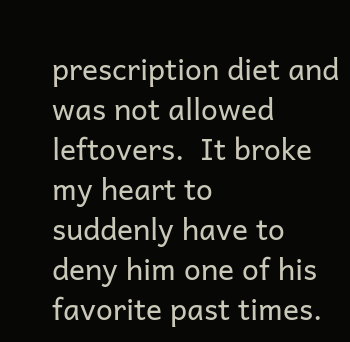prescription diet and was not allowed leftovers.  It broke my heart to suddenly have to deny him one of his favorite past times.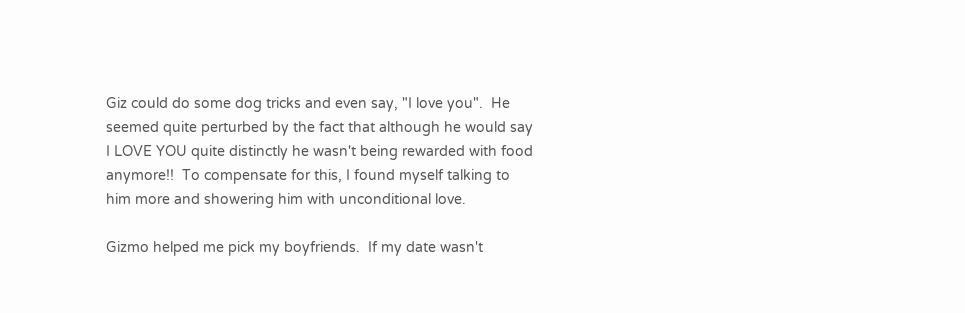Giz could do some dog tricks and even say, "I love you".  He seemed quite perturbed by the fact that although he would say I LOVE YOU quite distinctly he wasn't being rewarded with food anymore!!  To compensate for this, I found myself talking to him more and showering him with unconditional love.

Gizmo helped me pick my boyfriends.  If my date wasn't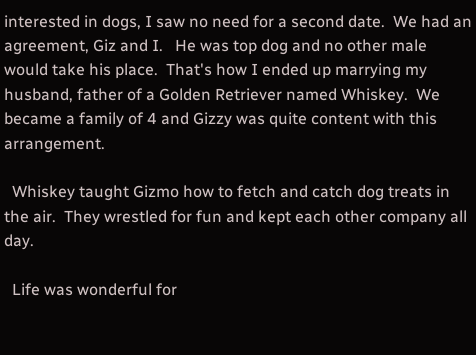interested in dogs, I saw no need for a second date.  We had an agreement, Giz and I.   He was top dog and no other male would take his place.  That's how I ended up marrying my husband, father of a Golden Retriever named Whiskey.  We became a family of 4 and Gizzy was quite content with this arrangement.

  Whiskey taught Gizmo how to fetch and catch dog treats in the air.  They wrestled for fun and kept each other company all day.

  Life was wonderful for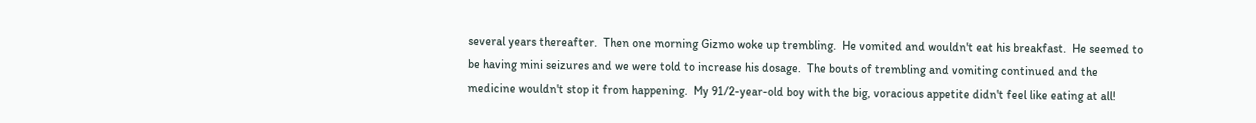several years thereafter.  Then one morning Gizmo woke up trembling.  He vomited and wouldn't eat his breakfast.  He seemed to be having mini seizures and we were told to increase his dosage.  The bouts of trembling and vomiting continued and the medicine wouldn't stop it from happening.  My 91/2-year-old boy with the big, voracious appetite didn't feel like eating at all!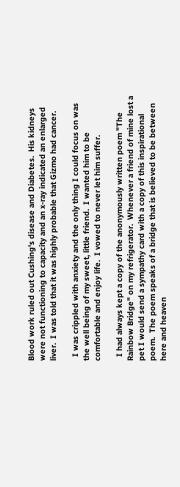Blood work ruled out Cushing's disease and Diabetes.  His kidneys were not functioning to capacity and an x-ray indicated an enlarged liver.  I was told that it was highly probable that Gizmo had cancer.

  I was crippled with anxiety and the only thing I could focus on was the well being of my sweet, little friend.  I wanted him to be comfortable and enjoy life.  I vowed to never let him suffer.

  I had always kept a copy of the anonymously written poem "The Rainbow Bridge" on my refrigerator.  Whenever a friend of mine lost a pet I would send a sympathy card with a copy of this inspirational poem.  The poem speaks of a bridge that is believed to be between here and heaven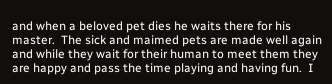and when a beloved pet dies he waits there for his master.  The sick and maimed pets are made well again and while they wait for their human to meet them they are happy and pass the time playing and having fun.  I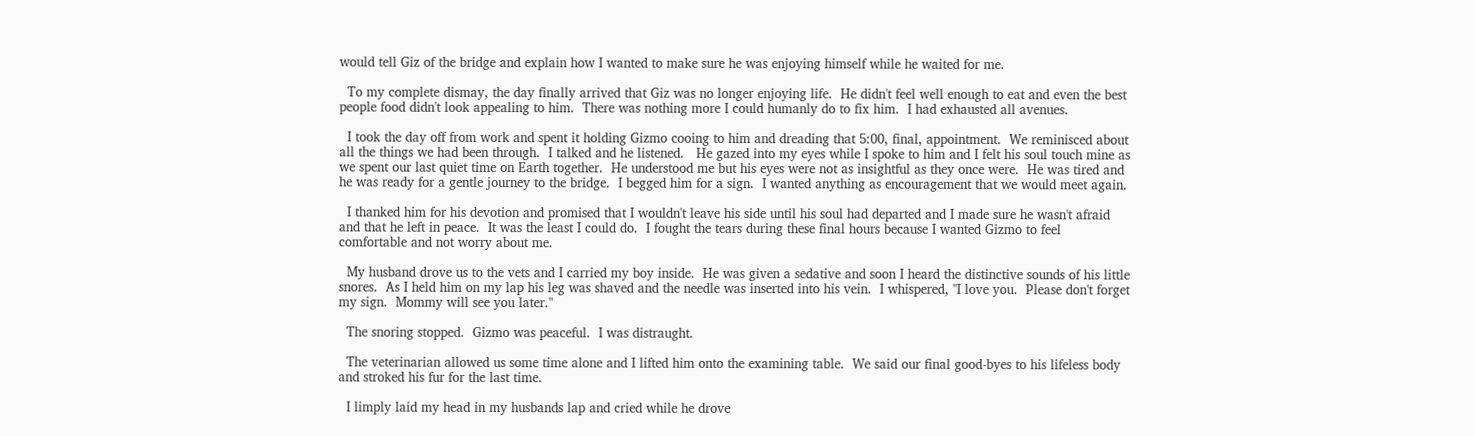would tell Giz of the bridge and explain how I wanted to make sure he was enjoying himself while he waited for me.

  To my complete dismay, the day finally arrived that Giz was no longer enjoying life.  He didn't feel well enough to eat and even the best people food didn't look appealing to him.  There was nothing more I could humanly do to fix him.  I had exhausted all avenues.

  I took the day off from work and spent it holding Gizmo cooing to him and dreading that 5:00, final, appointment.  We reminisced about all the things we had been through.  I talked and he listened.   He gazed into my eyes while I spoke to him and I felt his soul touch mine as we spent our last quiet time on Earth together.  He understood me but his eyes were not as insightful as they once were.  He was tired and he was ready for a gentle journey to the bridge.  I begged him for a sign.  I wanted anything as encouragement that we would meet again.

  I thanked him for his devotion and promised that I wouldn't leave his side until his soul had departed and I made sure he wasn't afraid and that he left in peace.  It was the least I could do.  I fought the tears during these final hours because I wanted Gizmo to feel comfortable and not worry about me.

  My husband drove us to the vets and I carried my boy inside.  He was given a sedative and soon I heard the distinctive sounds of his little snores.  As I held him on my lap his leg was shaved and the needle was inserted into his vein.  I whispered, "I love you.  Please don't forget my sign.  Mommy will see you later."

  The snoring stopped.  Gizmo was peaceful.  I was distraught.

  The veterinarian allowed us some time alone and I lifted him onto the examining table.  We said our final good-byes to his lifeless body and stroked his fur for the last time.

  I limply laid my head in my husbands lap and cried while he drove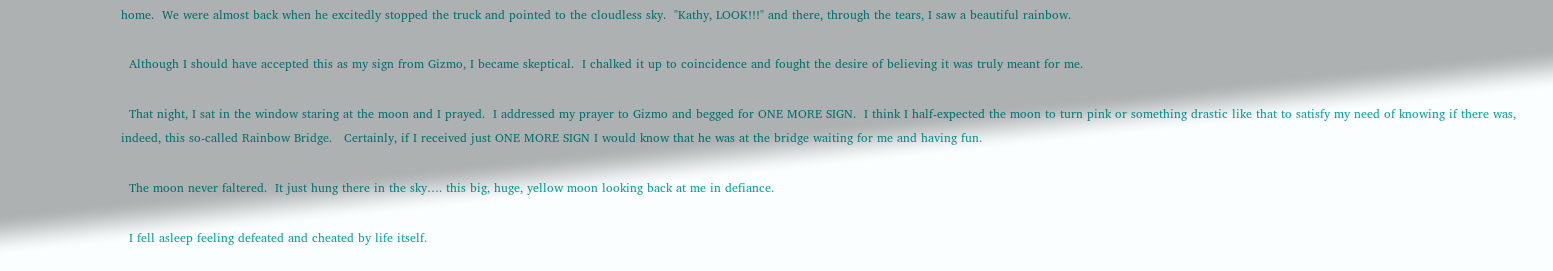home.  We were almost back when he excitedly stopped the truck and pointed to the cloudless sky.  "Kathy, LOOK!!!" and there, through the tears, I saw a beautiful rainbow.

  Although I should have accepted this as my sign from Gizmo, I became skeptical.  I chalked it up to coincidence and fought the desire of believing it was truly meant for me.

  That night, I sat in the window staring at the moon and I prayed.  I addressed my prayer to Gizmo and begged for ONE MORE SIGN.  I think I half-expected the moon to turn pink or something drastic like that to satisfy my need of knowing if there was, indeed, this so-called Rainbow Bridge.   Certainly, if I received just ONE MORE SIGN I would know that he was at the bridge waiting for me and having fun.

  The moon never faltered.  It just hung there in the sky…. this big, huge, yellow moon looking back at me in defiance.

  I fell asleep feeling defeated and cheated by life itself.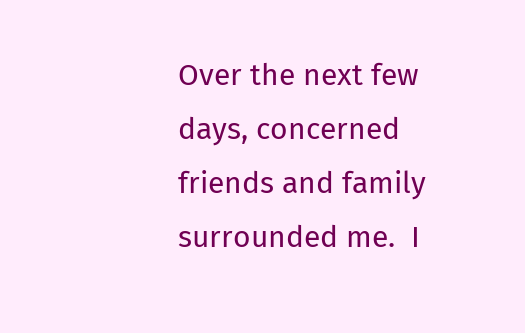Over the next few days, concerned friends and family surrounded me.  I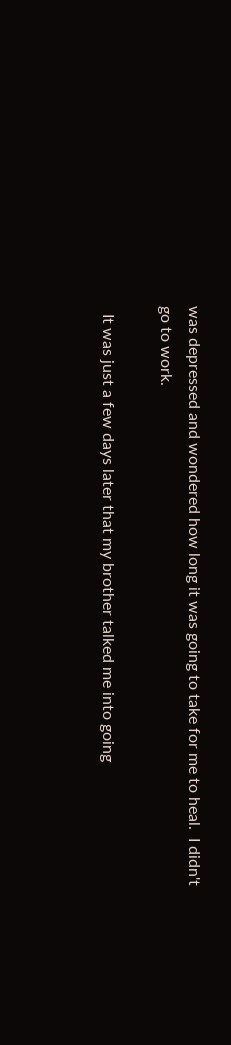was depressed and wondered how long it was going to take for me to heal.  I didn't go to work.

  It was just a few days later that my brother talked me into going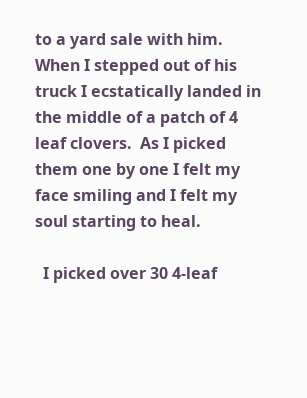to a yard sale with him.  When I stepped out of his truck I ecstatically landed in the middle of a patch of 4 leaf clovers.  As I picked them one by one I felt my face smiling and I felt my soul starting to heal.

  I picked over 30 4-leaf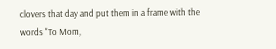clovers that day and put them in a frame with the words "To Mom,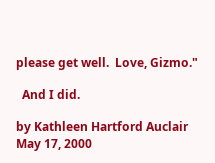please get well.  Love, Gizmo."

  And I did.

by Kathleen Hartford Auclair
May 17, 2000